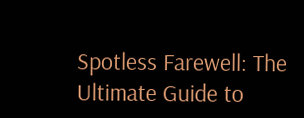Spotless Farewell: The Ultimate Guide to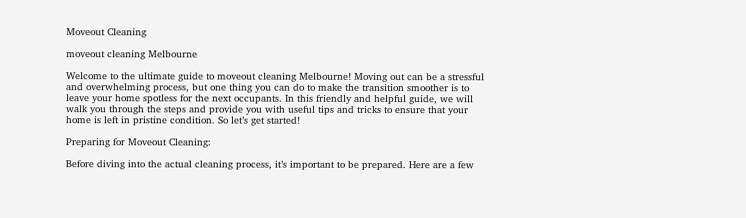Moveout Cleaning

moveout cleaning Melbourne

Welcome to the ultimate guide to moveout cleaning Melbourne! Moving out can be a stressful and overwhelming process, but one thing you can do to make the transition smoother is to leave your home spotless for the next occupants. In this friendly and helpful guide, we will walk you through the steps and provide you with useful tips and tricks to ensure that your home is left in pristine condition. So let’s get started!

Preparing for Moveout Cleaning:

Before diving into the actual cleaning process, it’s important to be prepared. Here are a few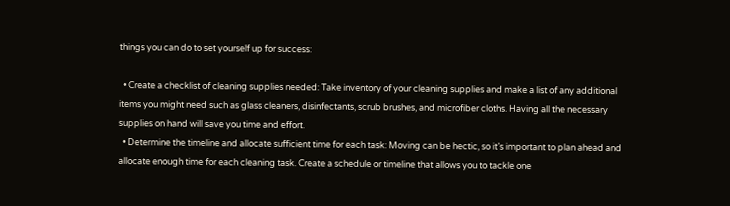things you can do to set yourself up for success:

  • Create a checklist of cleaning supplies needed: Take inventory of your cleaning supplies and make a list of any additional items you might need such as glass cleaners, disinfectants, scrub brushes, and microfiber cloths. Having all the necessary supplies on hand will save you time and effort.
  • Determine the timeline and allocate sufficient time for each task: Moving can be hectic, so it’s important to plan ahead and allocate enough time for each cleaning task. Create a schedule or timeline that allows you to tackle one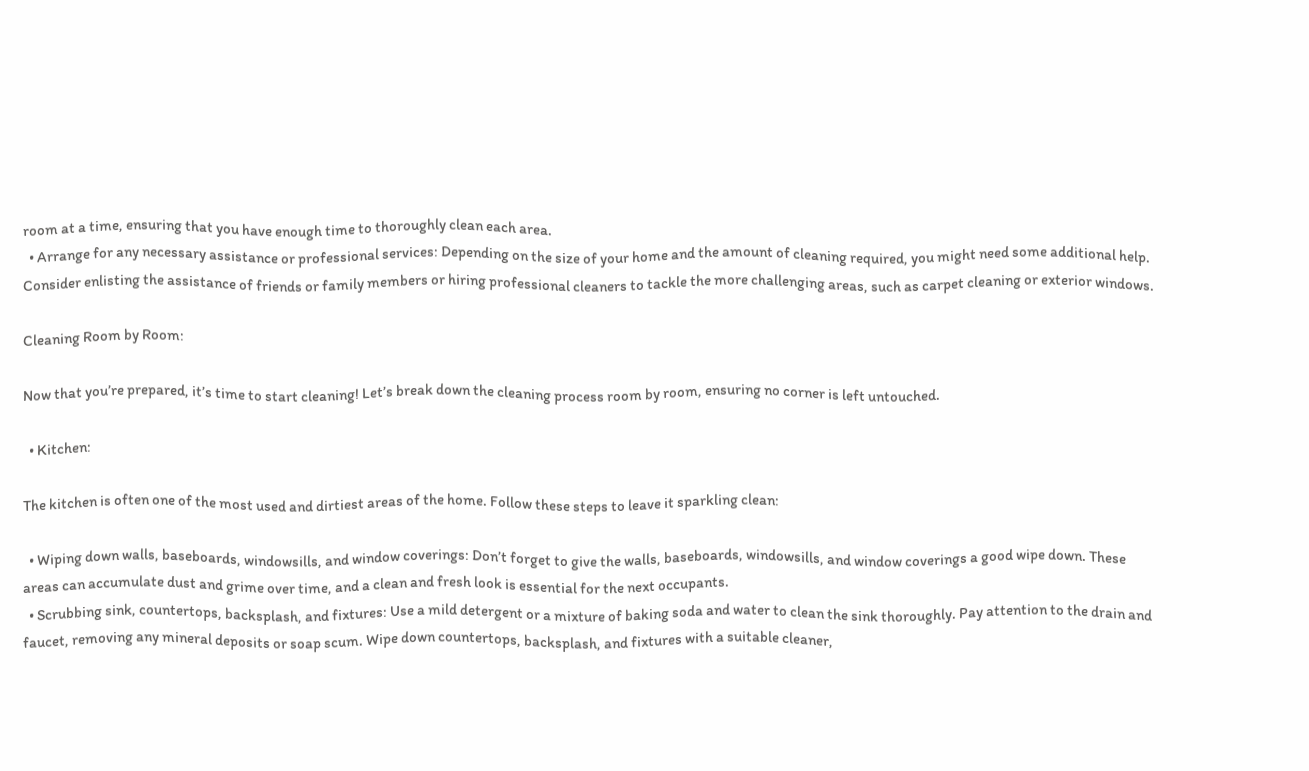room at a time, ensuring that you have enough time to thoroughly clean each area.
  • Arrange for any necessary assistance or professional services: Depending on the size of your home and the amount of cleaning required, you might need some additional help. Consider enlisting the assistance of friends or family members or hiring professional cleaners to tackle the more challenging areas, such as carpet cleaning or exterior windows.

Cleaning Room by Room:

Now that you’re prepared, it’s time to start cleaning! Let’s break down the cleaning process room by room, ensuring no corner is left untouched.

  • Kitchen:

The kitchen is often one of the most used and dirtiest areas of the home. Follow these steps to leave it sparkling clean:

  • Wiping down walls, baseboards, windowsills, and window coverings: Don’t forget to give the walls, baseboards, windowsills, and window coverings a good wipe down. These areas can accumulate dust and grime over time, and a clean and fresh look is essential for the next occupants.
  • Scrubbing sink, countertops, backsplash, and fixtures: Use a mild detergent or a mixture of baking soda and water to clean the sink thoroughly. Pay attention to the drain and faucet, removing any mineral deposits or soap scum. Wipe down countertops, backsplash, and fixtures with a suitable cleaner,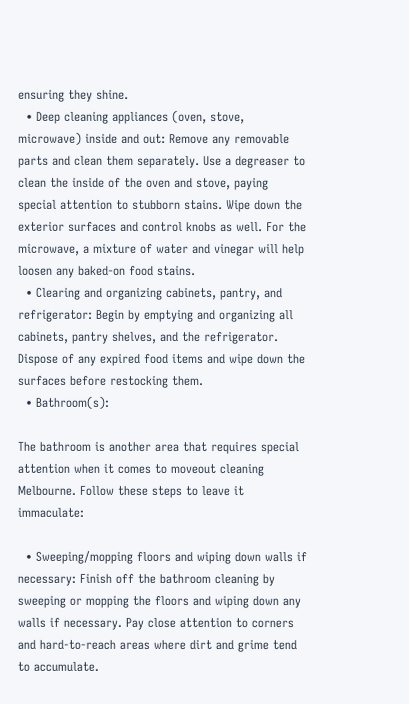ensuring they shine.
  • Deep cleaning appliances (oven, stove, microwave) inside and out: Remove any removable parts and clean them separately. Use a degreaser to clean the inside of the oven and stove, paying special attention to stubborn stains. Wipe down the exterior surfaces and control knobs as well. For the microwave, a mixture of water and vinegar will help loosen any baked-on food stains.
  • Clearing and organizing cabinets, pantry, and refrigerator: Begin by emptying and organizing all cabinets, pantry shelves, and the refrigerator. Dispose of any expired food items and wipe down the surfaces before restocking them.
  • Bathroom(s):

The bathroom is another area that requires special attention when it comes to moveout cleaning Melbourne. Follow these steps to leave it immaculate:

  • Sweeping/mopping floors and wiping down walls if necessary: Finish off the bathroom cleaning by sweeping or mopping the floors and wiping down any walls if necessary. Pay close attention to corners and hard-to-reach areas where dirt and grime tend to accumulate.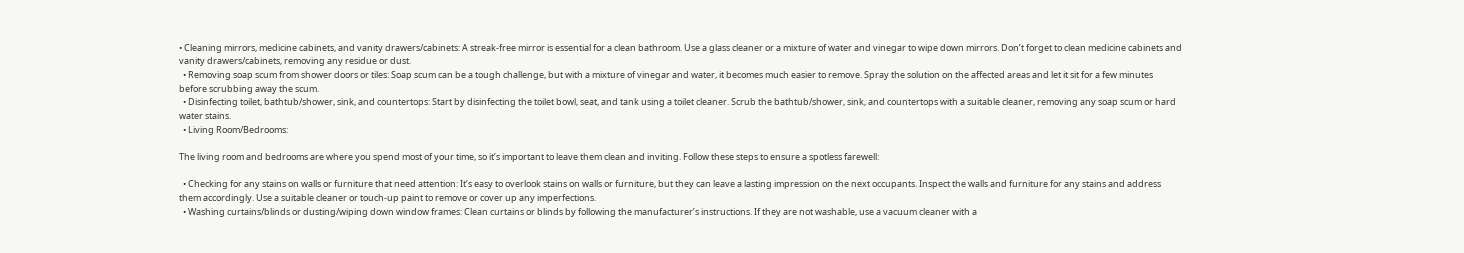• Cleaning mirrors, medicine cabinets, and vanity drawers/cabinets: A streak-free mirror is essential for a clean bathroom. Use a glass cleaner or a mixture of water and vinegar to wipe down mirrors. Don’t forget to clean medicine cabinets and vanity drawers/cabinets, removing any residue or dust.
  • Removing soap scum from shower doors or tiles: Soap scum can be a tough challenge, but with a mixture of vinegar and water, it becomes much easier to remove. Spray the solution on the affected areas and let it sit for a few minutes before scrubbing away the scum.
  • Disinfecting toilet, bathtub/shower, sink, and countertops: Start by disinfecting the toilet bowl, seat, and tank using a toilet cleaner. Scrub the bathtub/shower, sink, and countertops with a suitable cleaner, removing any soap scum or hard water stains.
  • Living Room/Bedrooms:

The living room and bedrooms are where you spend most of your time, so it’s important to leave them clean and inviting. Follow these steps to ensure a spotless farewell:

  • Checking for any stains on walls or furniture that need attention: It’s easy to overlook stains on walls or furniture, but they can leave a lasting impression on the next occupants. Inspect the walls and furniture for any stains and address them accordingly. Use a suitable cleaner or touch-up paint to remove or cover up any imperfections.
  • Washing curtains/blinds or dusting/wiping down window frames: Clean curtains or blinds by following the manufacturer’s instructions. If they are not washable, use a vacuum cleaner with a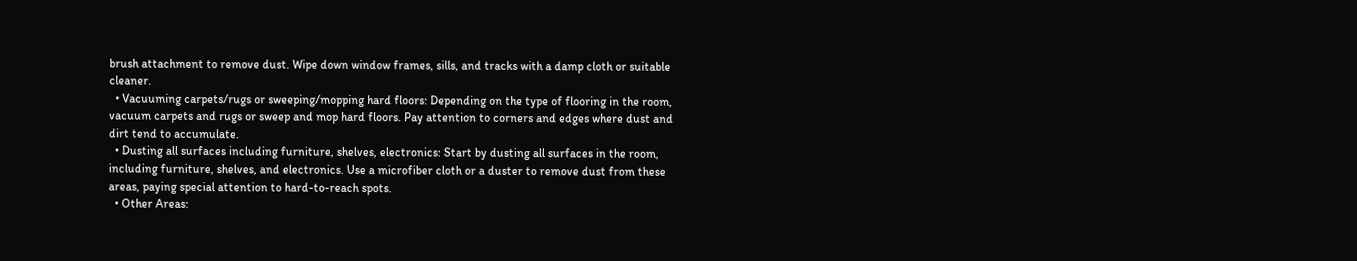brush attachment to remove dust. Wipe down window frames, sills, and tracks with a damp cloth or suitable cleaner.
  • Vacuuming carpets/rugs or sweeping/mopping hard floors: Depending on the type of flooring in the room, vacuum carpets and rugs or sweep and mop hard floors. Pay attention to corners and edges where dust and dirt tend to accumulate.
  • Dusting all surfaces including furniture, shelves, electronics: Start by dusting all surfaces in the room, including furniture, shelves, and electronics. Use a microfiber cloth or a duster to remove dust from these areas, paying special attention to hard-to-reach spots.
  • Other Areas: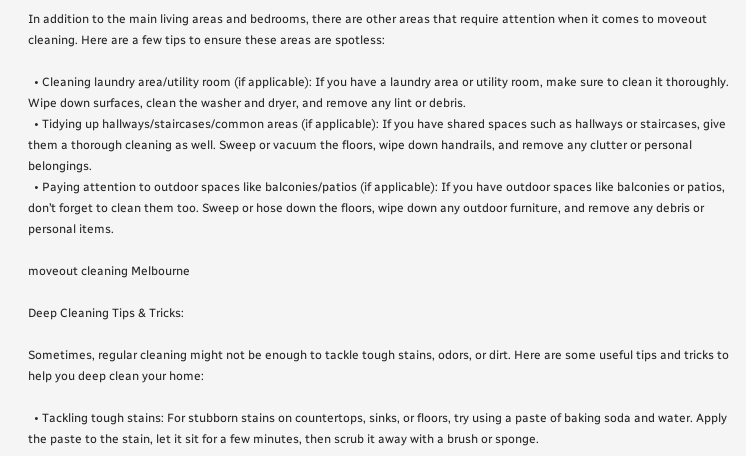In addition to the main living areas and bedrooms, there are other areas that require attention when it comes to moveout cleaning. Here are a few tips to ensure these areas are spotless:

  • Cleaning laundry area/utility room (if applicable): If you have a laundry area or utility room, make sure to clean it thoroughly. Wipe down surfaces, clean the washer and dryer, and remove any lint or debris.
  • Tidying up hallways/staircases/common areas (if applicable): If you have shared spaces such as hallways or staircases, give them a thorough cleaning as well. Sweep or vacuum the floors, wipe down handrails, and remove any clutter or personal belongings.
  • Paying attention to outdoor spaces like balconies/patios (if applicable): If you have outdoor spaces like balconies or patios, don’t forget to clean them too. Sweep or hose down the floors, wipe down any outdoor furniture, and remove any debris or personal items.

moveout cleaning Melbourne

Deep Cleaning Tips & Tricks:

Sometimes, regular cleaning might not be enough to tackle tough stains, odors, or dirt. Here are some useful tips and tricks to help you deep clean your home:

  • Tackling tough stains: For stubborn stains on countertops, sinks, or floors, try using a paste of baking soda and water. Apply the paste to the stain, let it sit for a few minutes, then scrub it away with a brush or sponge.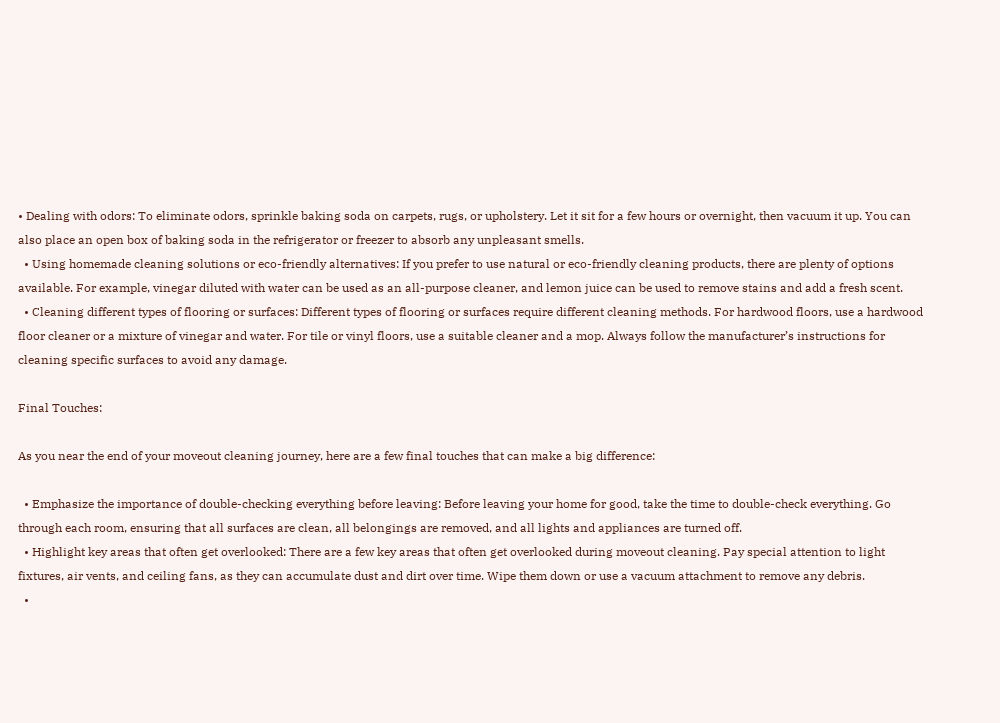• Dealing with odors: To eliminate odors, sprinkle baking soda on carpets, rugs, or upholstery. Let it sit for a few hours or overnight, then vacuum it up. You can also place an open box of baking soda in the refrigerator or freezer to absorb any unpleasant smells.
  • Using homemade cleaning solutions or eco-friendly alternatives: If you prefer to use natural or eco-friendly cleaning products, there are plenty of options available. For example, vinegar diluted with water can be used as an all-purpose cleaner, and lemon juice can be used to remove stains and add a fresh scent.
  • Cleaning different types of flooring or surfaces: Different types of flooring or surfaces require different cleaning methods. For hardwood floors, use a hardwood floor cleaner or a mixture of vinegar and water. For tile or vinyl floors, use a suitable cleaner and a mop. Always follow the manufacturer’s instructions for cleaning specific surfaces to avoid any damage.

Final Touches:

As you near the end of your moveout cleaning journey, here are a few final touches that can make a big difference:

  • Emphasize the importance of double-checking everything before leaving: Before leaving your home for good, take the time to double-check everything. Go through each room, ensuring that all surfaces are clean, all belongings are removed, and all lights and appliances are turned off.
  • Highlight key areas that often get overlooked: There are a few key areas that often get overlooked during moveout cleaning. Pay special attention to light fixtures, air vents, and ceiling fans, as they can accumulate dust and dirt over time. Wipe them down or use a vacuum attachment to remove any debris.
  •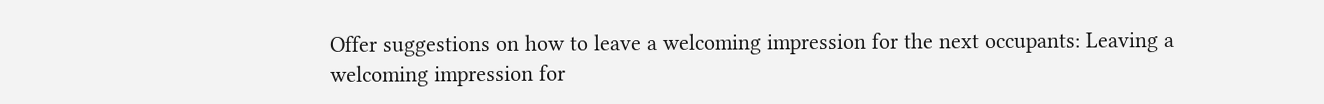Offer suggestions on how to leave a welcoming impression for the next occupants: Leaving a welcoming impression for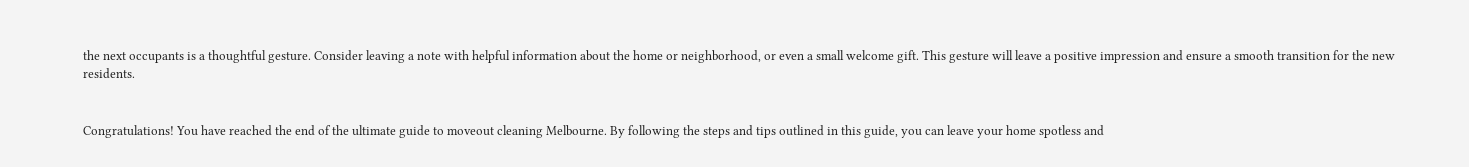the next occupants is a thoughtful gesture. Consider leaving a note with helpful information about the home or neighborhood, or even a small welcome gift. This gesture will leave a positive impression and ensure a smooth transition for the new residents.


Congratulations! You have reached the end of the ultimate guide to moveout cleaning Melbourne. By following the steps and tips outlined in this guide, you can leave your home spotless and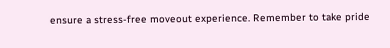ensure a stress-free moveout experience. Remember to take pride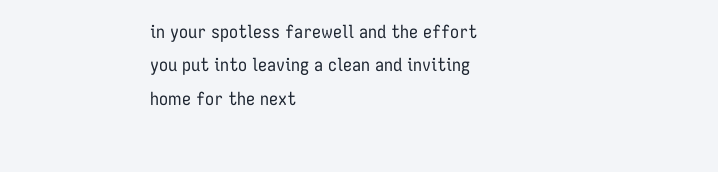in your spotless farewell and the effort you put into leaving a clean and inviting home for the next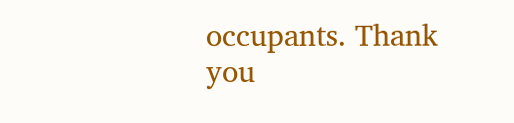occupants. Thank you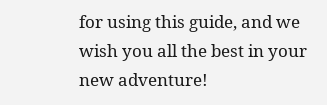for using this guide, and we wish you all the best in your new adventure!